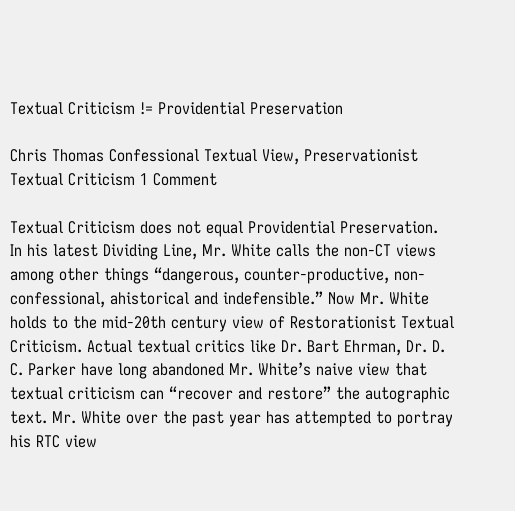Textual Criticism != Providential Preservation

Chris Thomas Confessional Textual View, Preservationist Textual Criticism 1 Comment

Textual Criticism does not equal Providential Preservation.
In his latest Dividing Line, Mr. White calls the non-CT views among other things “dangerous, counter-productive, non-confessional, ahistorical and indefensible.” Now Mr. White holds to the mid-20th century view of Restorationist Textual Criticism. Actual textual critics like Dr. Bart Ehrman, Dr. D. C. Parker have long abandoned Mr. White’s naive view that textual criticism can “recover and restore” the autographic text. Mr. White over the past year has attempted to portray his RTC view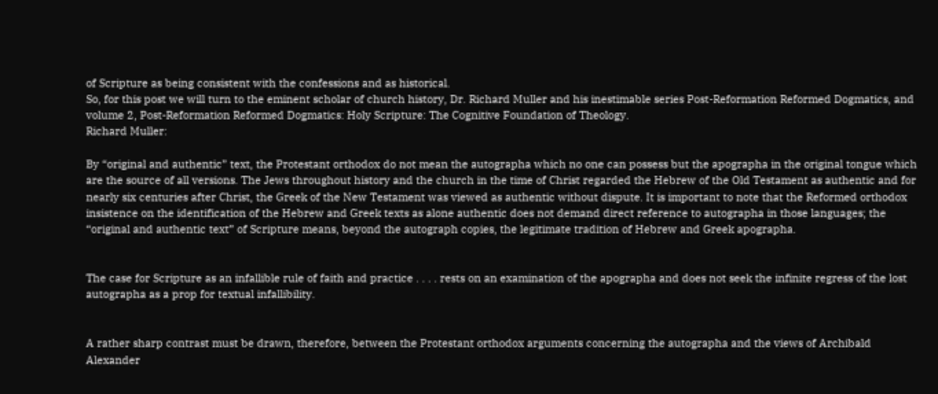of Scripture as being consistent with the confessions and as historical.
So, for this post we will turn to the eminent scholar of church history, Dr. Richard Muller and his inestimable series Post-Reformation Reformed Dogmatics, and volume 2, Post-Reformation Reformed Dogmatics: Holy Scripture: The Cognitive Foundation of Theology.
Richard Muller:

By “original and authentic” text, the Protestant orthodox do not mean the autographa which no one can possess but the apographa in the original tongue which are the source of all versions. The Jews throughout history and the church in the time of Christ regarded the Hebrew of the Old Testament as authentic and for nearly six centuries after Christ, the Greek of the New Testament was viewed as authentic without dispute. It is important to note that the Reformed orthodox insistence on the identification of the Hebrew and Greek texts as alone authentic does not demand direct reference to autographa in those languages; the “original and authentic text” of Scripture means, beyond the autograph copies, the legitimate tradition of Hebrew and Greek apographa.


The case for Scripture as an infallible rule of faith and practice . . . . rests on an examination of the apographa and does not seek the infinite regress of the lost autographa as a prop for textual infallibility.


A rather sharp contrast must be drawn, therefore, between the Protestant orthodox arguments concerning the autographa and the views of Archibald Alexander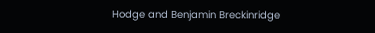Hodge and Benjamin Breckinridge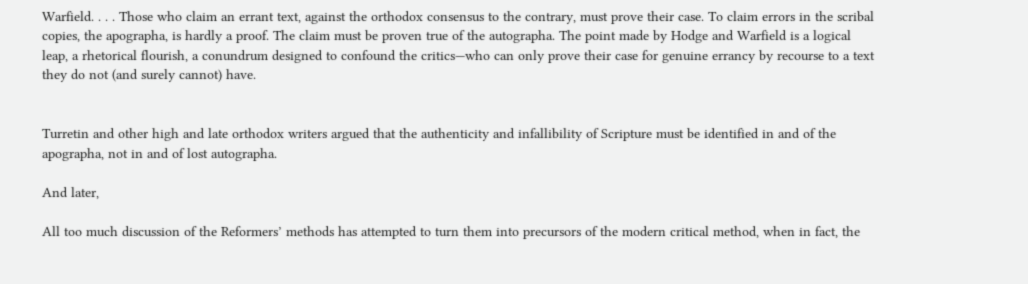Warfield. . . . Those who claim an errant text, against the orthodox consensus to the contrary, must prove their case. To claim errors in the scribal copies, the apographa, is hardly a proof. The claim must be proven true of the autographa. The point made by Hodge and Warfield is a logical leap, a rhetorical flourish, a conundrum designed to confound the critics—who can only prove their case for genuine errancy by recourse to a text they do not (and surely cannot) have.


Turretin and other high and late orthodox writers argued that the authenticity and infallibility of Scripture must be identified in and of the apographa, not in and of lost autographa.

And later,

All too much discussion of the Reformers’ methods has attempted to turn them into precursors of the modern critical method, when in fact, the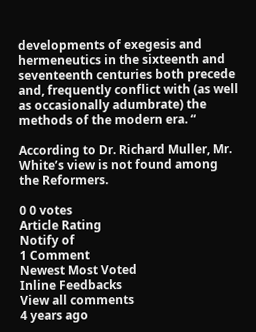developments of exegesis and hermeneutics in the sixteenth and seventeenth centuries both precede and, frequently conflict with (as well as occasionally adumbrate) the methods of the modern era. “

According to Dr. Richard Muller, Mr. White’s view is not found among the Reformers.

0 0 votes
Article Rating
Notify of
1 Comment
Newest Most Voted
Inline Feedbacks
View all comments
4 years ago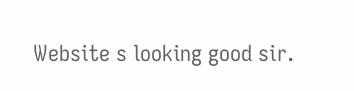Website s looking good sir.